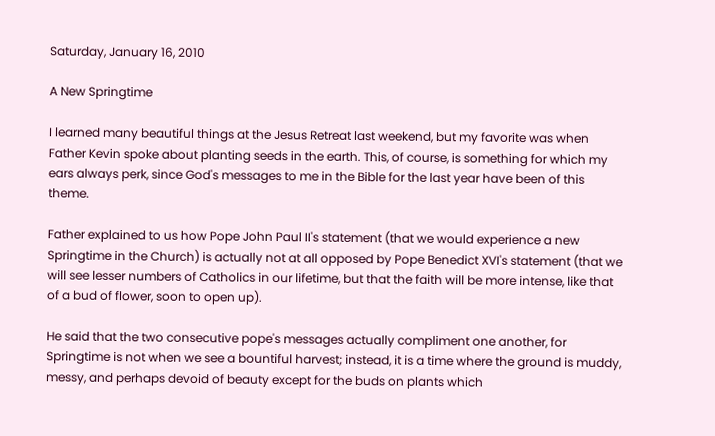Saturday, January 16, 2010

A New Springtime

I learned many beautiful things at the Jesus Retreat last weekend, but my favorite was when Father Kevin spoke about planting seeds in the earth. This, of course, is something for which my ears always perk, since God's messages to me in the Bible for the last year have been of this theme.

Father explained to us how Pope John Paul II's statement (that we would experience a new Springtime in the Church) is actually not at all opposed by Pope Benedict XVI's statement (that we will see lesser numbers of Catholics in our lifetime, but that the faith will be more intense, like that of a bud of flower, soon to open up).

He said that the two consecutive pope's messages actually compliment one another, for Springtime is not when we see a bountiful harvest; instead, it is a time where the ground is muddy, messy, and perhaps devoid of beauty except for the buds on plants which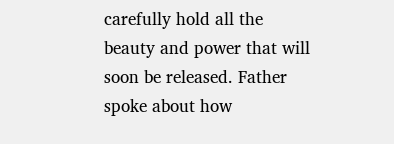carefully hold all the beauty and power that will soon be released. Father spoke about how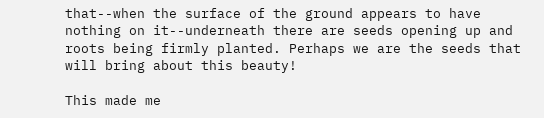that--when the surface of the ground appears to have nothing on it--underneath there are seeds opening up and roots being firmly planted. Perhaps we are the seeds that will bring about this beauty!

This made me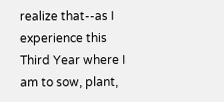realize that--as I experience this Third Year where I am to sow, plant,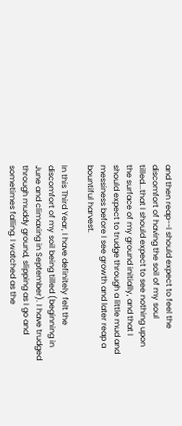and then reap--I should expect to feel the discomfort of having the soil of my soul tilled...that I should expect to see nothing upon the surface of my ground initially, and that I should expect to trudge through a little mud and messiness before I see growth and later reap a bountiful harvest.

In this Third Year, I have definitely felt the discomfort of my soil being tilled (beginning in June and climaxing in September). I have trudged through muddy ground, slipping as I go and sometimes falling. I watched as the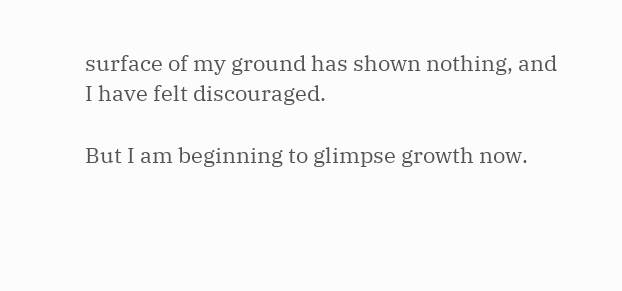surface of my ground has shown nothing, and I have felt discouraged.

But I am beginning to glimpse growth now.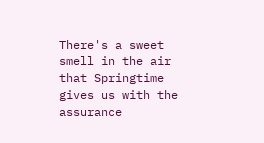There's a sweet smell in the air that Springtime gives us with the assurance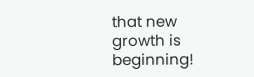that new growth is beginning!